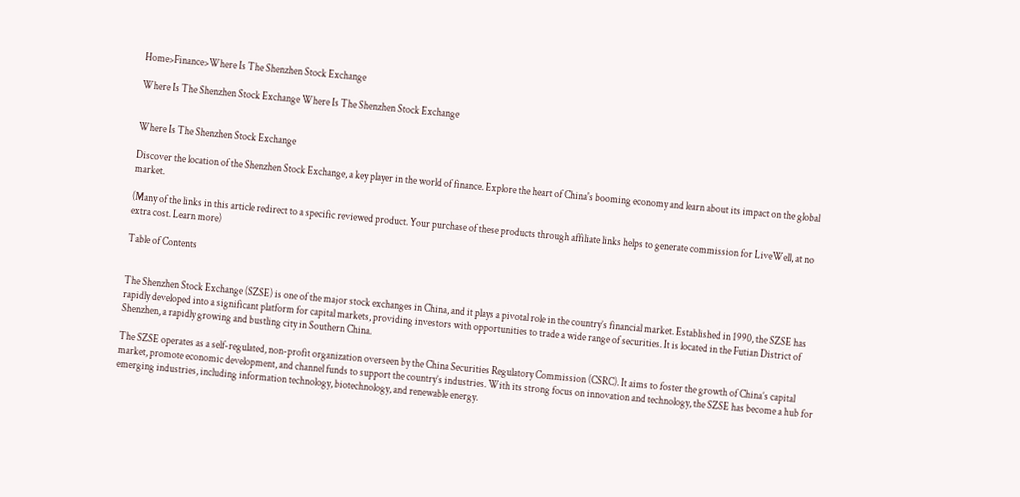Home>Finance>Where Is The Shenzhen Stock Exchange

Where Is The Shenzhen Stock Exchange Where Is The Shenzhen Stock Exchange


Where Is The Shenzhen Stock Exchange

Discover the location of the Shenzhen Stock Exchange, a key player in the world of finance. Explore the heart of China's booming economy and learn about its impact on the global market.

(Many of the links in this article redirect to a specific reviewed product. Your purchase of these products through affiliate links helps to generate commission for LiveWell, at no extra cost. Learn more)

Table of Contents


The Shenzhen Stock Exchange (SZSE) is one of the major stock exchanges in China, and it plays a pivotal role in the country’s financial market. Established in 1990, the SZSE has rapidly developed into a significant platform for capital markets, providing investors with opportunities to trade a wide range of securities. It is located in the Futian District of Shenzhen, a rapidly growing and bustling city in Southern China.

The SZSE operates as a self-regulated, non-profit organization overseen by the China Securities Regulatory Commission (CSRC). It aims to foster the growth of China’s capital market, promote economic development, and channel funds to support the country’s industries. With its strong focus on innovation and technology, the SZSE has become a hub for emerging industries, including information technology, biotechnology, and renewable energy.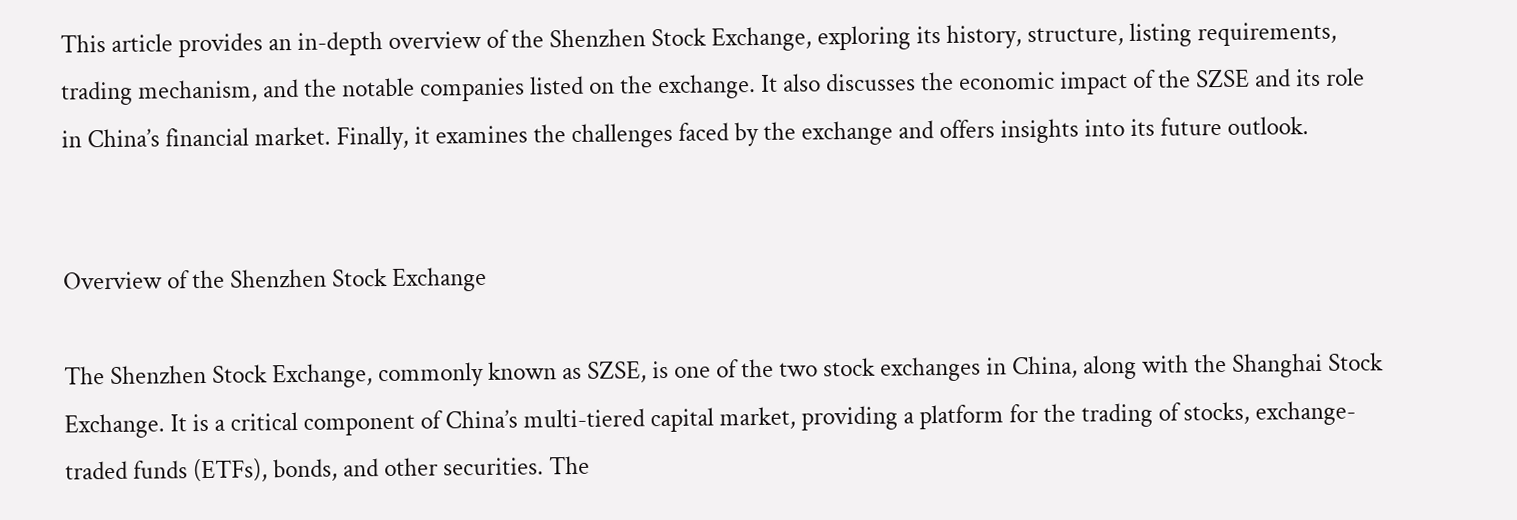This article provides an in-depth overview of the Shenzhen Stock Exchange, exploring its history, structure, listing requirements, trading mechanism, and the notable companies listed on the exchange. It also discusses the economic impact of the SZSE and its role in China’s financial market. Finally, it examines the challenges faced by the exchange and offers insights into its future outlook.


Overview of the Shenzhen Stock Exchange

The Shenzhen Stock Exchange, commonly known as SZSE, is one of the two stock exchanges in China, along with the Shanghai Stock Exchange. It is a critical component of China’s multi-tiered capital market, providing a platform for the trading of stocks, exchange-traded funds (ETFs), bonds, and other securities. The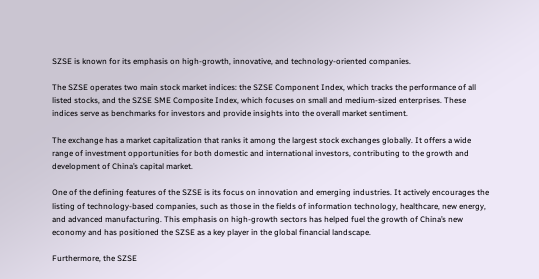SZSE is known for its emphasis on high-growth, innovative, and technology-oriented companies.

The SZSE operates two main stock market indices: the SZSE Component Index, which tracks the performance of all listed stocks, and the SZSE SME Composite Index, which focuses on small and medium-sized enterprises. These indices serve as benchmarks for investors and provide insights into the overall market sentiment.

The exchange has a market capitalization that ranks it among the largest stock exchanges globally. It offers a wide range of investment opportunities for both domestic and international investors, contributing to the growth and development of China’s capital market.

One of the defining features of the SZSE is its focus on innovation and emerging industries. It actively encourages the listing of technology-based companies, such as those in the fields of information technology, healthcare, new energy, and advanced manufacturing. This emphasis on high-growth sectors has helped fuel the growth of China’s new economy and has positioned the SZSE as a key player in the global financial landscape.

Furthermore, the SZSE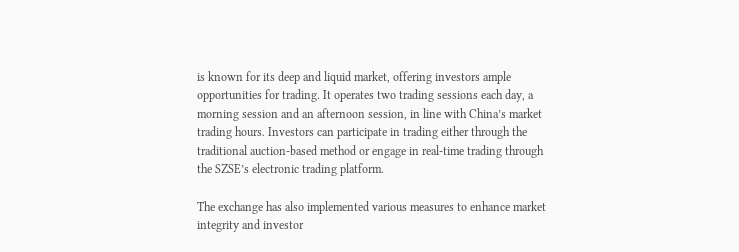is known for its deep and liquid market, offering investors ample opportunities for trading. It operates two trading sessions each day, a morning session and an afternoon session, in line with China’s market trading hours. Investors can participate in trading either through the traditional auction-based method or engage in real-time trading through the SZSE’s electronic trading platform.

The exchange has also implemented various measures to enhance market integrity and investor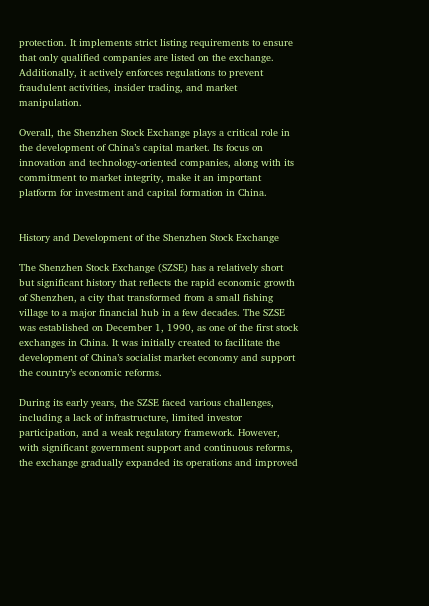protection. It implements strict listing requirements to ensure that only qualified companies are listed on the exchange. Additionally, it actively enforces regulations to prevent fraudulent activities, insider trading, and market manipulation.

Overall, the Shenzhen Stock Exchange plays a critical role in the development of China’s capital market. Its focus on innovation and technology-oriented companies, along with its commitment to market integrity, make it an important platform for investment and capital formation in China.


History and Development of the Shenzhen Stock Exchange

The Shenzhen Stock Exchange (SZSE) has a relatively short but significant history that reflects the rapid economic growth of Shenzhen, a city that transformed from a small fishing village to a major financial hub in a few decades. The SZSE was established on December 1, 1990, as one of the first stock exchanges in China. It was initially created to facilitate the development of China’s socialist market economy and support the country’s economic reforms.

During its early years, the SZSE faced various challenges, including a lack of infrastructure, limited investor participation, and a weak regulatory framework. However, with significant government support and continuous reforms, the exchange gradually expanded its operations and improved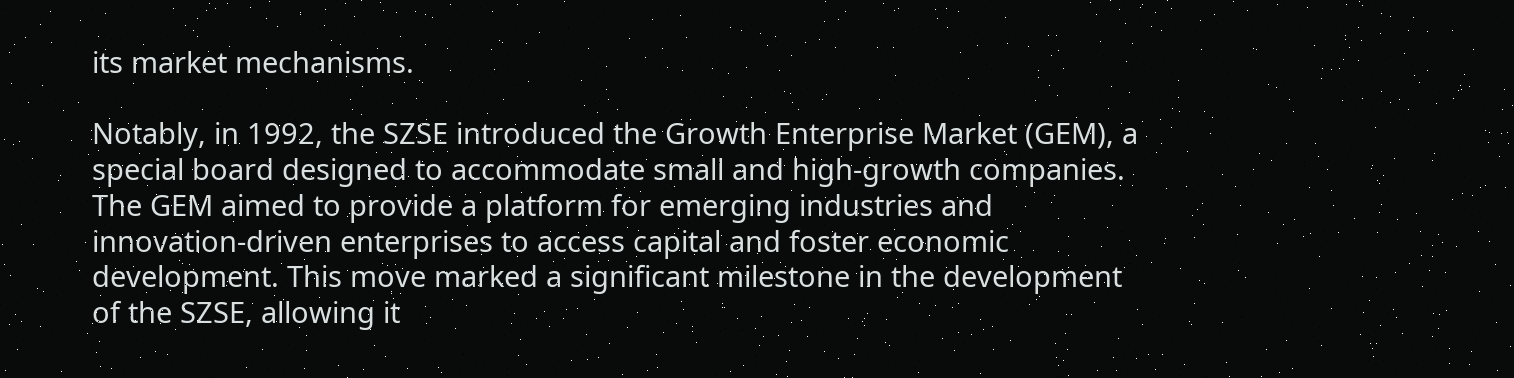its market mechanisms.

Notably, in 1992, the SZSE introduced the Growth Enterprise Market (GEM), a special board designed to accommodate small and high-growth companies. The GEM aimed to provide a platform for emerging industries and innovation-driven enterprises to access capital and foster economic development. This move marked a significant milestone in the development of the SZSE, allowing it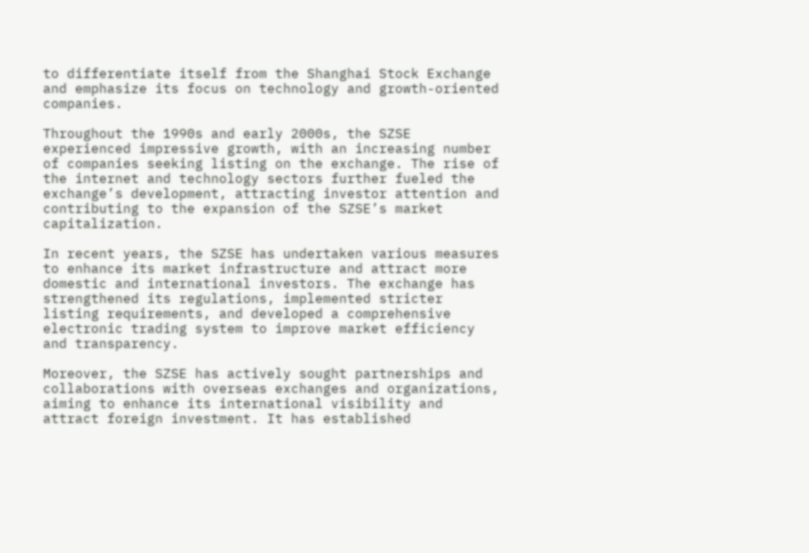to differentiate itself from the Shanghai Stock Exchange and emphasize its focus on technology and growth-oriented companies.

Throughout the 1990s and early 2000s, the SZSE experienced impressive growth, with an increasing number of companies seeking listing on the exchange. The rise of the internet and technology sectors further fueled the exchange’s development, attracting investor attention and contributing to the expansion of the SZSE’s market capitalization.

In recent years, the SZSE has undertaken various measures to enhance its market infrastructure and attract more domestic and international investors. The exchange has strengthened its regulations, implemented stricter listing requirements, and developed a comprehensive electronic trading system to improve market efficiency and transparency.

Moreover, the SZSE has actively sought partnerships and collaborations with overseas exchanges and organizations, aiming to enhance its international visibility and attract foreign investment. It has established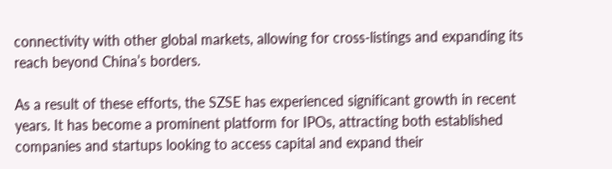connectivity with other global markets, allowing for cross-listings and expanding its reach beyond China’s borders.

As a result of these efforts, the SZSE has experienced significant growth in recent years. It has become a prominent platform for IPOs, attracting both established companies and startups looking to access capital and expand their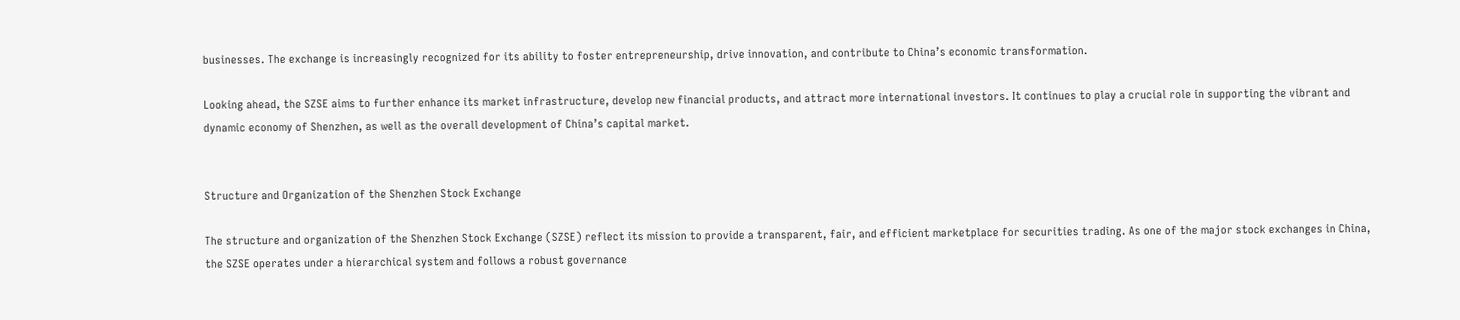businesses. The exchange is increasingly recognized for its ability to foster entrepreneurship, drive innovation, and contribute to China’s economic transformation.

Looking ahead, the SZSE aims to further enhance its market infrastructure, develop new financial products, and attract more international investors. It continues to play a crucial role in supporting the vibrant and dynamic economy of Shenzhen, as well as the overall development of China’s capital market.


Structure and Organization of the Shenzhen Stock Exchange

The structure and organization of the Shenzhen Stock Exchange (SZSE) reflect its mission to provide a transparent, fair, and efficient marketplace for securities trading. As one of the major stock exchanges in China, the SZSE operates under a hierarchical system and follows a robust governance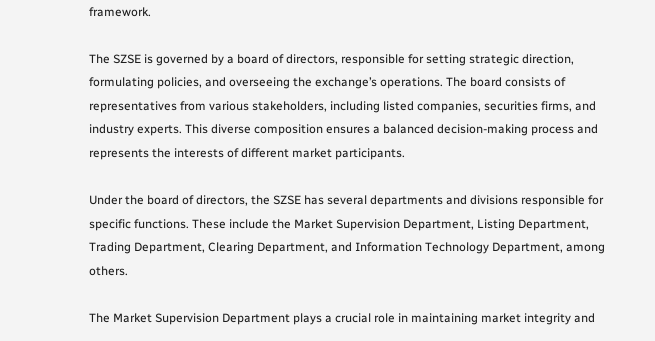framework.

The SZSE is governed by a board of directors, responsible for setting strategic direction, formulating policies, and overseeing the exchange’s operations. The board consists of representatives from various stakeholders, including listed companies, securities firms, and industry experts. This diverse composition ensures a balanced decision-making process and represents the interests of different market participants.

Under the board of directors, the SZSE has several departments and divisions responsible for specific functions. These include the Market Supervision Department, Listing Department, Trading Department, Clearing Department, and Information Technology Department, among others.

The Market Supervision Department plays a crucial role in maintaining market integrity and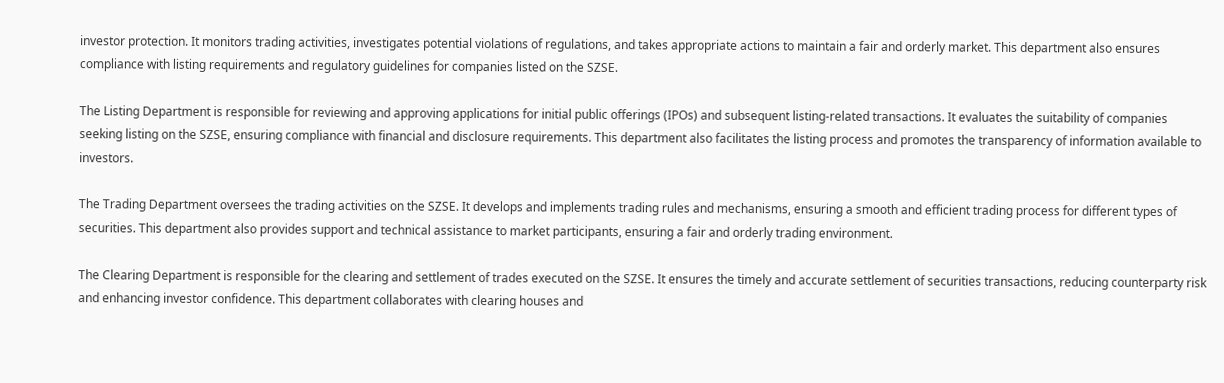investor protection. It monitors trading activities, investigates potential violations of regulations, and takes appropriate actions to maintain a fair and orderly market. This department also ensures compliance with listing requirements and regulatory guidelines for companies listed on the SZSE.

The Listing Department is responsible for reviewing and approving applications for initial public offerings (IPOs) and subsequent listing-related transactions. It evaluates the suitability of companies seeking listing on the SZSE, ensuring compliance with financial and disclosure requirements. This department also facilitates the listing process and promotes the transparency of information available to investors.

The Trading Department oversees the trading activities on the SZSE. It develops and implements trading rules and mechanisms, ensuring a smooth and efficient trading process for different types of securities. This department also provides support and technical assistance to market participants, ensuring a fair and orderly trading environment.

The Clearing Department is responsible for the clearing and settlement of trades executed on the SZSE. It ensures the timely and accurate settlement of securities transactions, reducing counterparty risk and enhancing investor confidence. This department collaborates with clearing houses and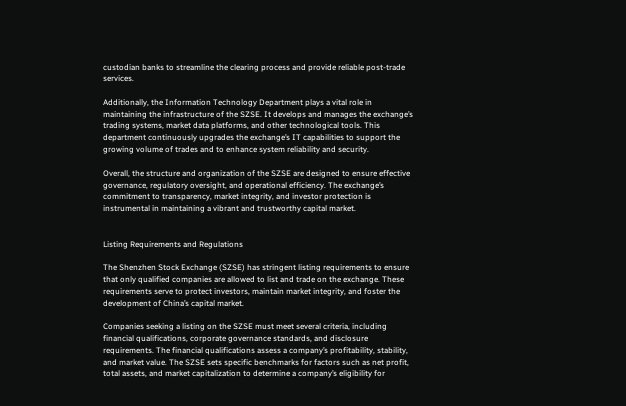custodian banks to streamline the clearing process and provide reliable post-trade services.

Additionally, the Information Technology Department plays a vital role in maintaining the infrastructure of the SZSE. It develops and manages the exchange’s trading systems, market data platforms, and other technological tools. This department continuously upgrades the exchange’s IT capabilities to support the growing volume of trades and to enhance system reliability and security.

Overall, the structure and organization of the SZSE are designed to ensure effective governance, regulatory oversight, and operational efficiency. The exchange’s commitment to transparency, market integrity, and investor protection is instrumental in maintaining a vibrant and trustworthy capital market.


Listing Requirements and Regulations

The Shenzhen Stock Exchange (SZSE) has stringent listing requirements to ensure that only qualified companies are allowed to list and trade on the exchange. These requirements serve to protect investors, maintain market integrity, and foster the development of China’s capital market.

Companies seeking a listing on the SZSE must meet several criteria, including financial qualifications, corporate governance standards, and disclosure requirements. The financial qualifications assess a company’s profitability, stability, and market value. The SZSE sets specific benchmarks for factors such as net profit, total assets, and market capitalization to determine a company’s eligibility for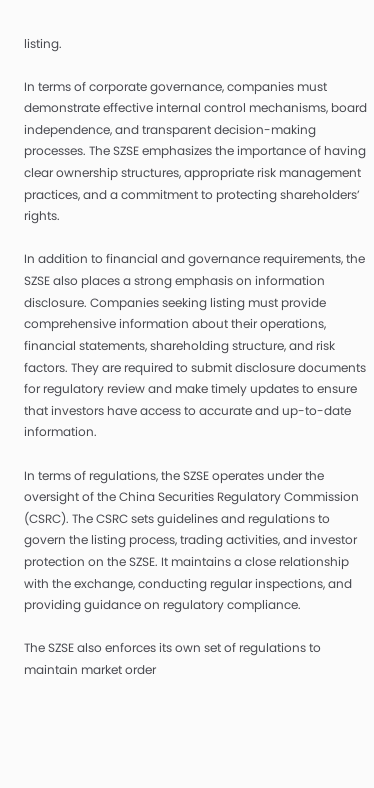listing.

In terms of corporate governance, companies must demonstrate effective internal control mechanisms, board independence, and transparent decision-making processes. The SZSE emphasizes the importance of having clear ownership structures, appropriate risk management practices, and a commitment to protecting shareholders’ rights.

In addition to financial and governance requirements, the SZSE also places a strong emphasis on information disclosure. Companies seeking listing must provide comprehensive information about their operations, financial statements, shareholding structure, and risk factors. They are required to submit disclosure documents for regulatory review and make timely updates to ensure that investors have access to accurate and up-to-date information.

In terms of regulations, the SZSE operates under the oversight of the China Securities Regulatory Commission (CSRC). The CSRC sets guidelines and regulations to govern the listing process, trading activities, and investor protection on the SZSE. It maintains a close relationship with the exchange, conducting regular inspections, and providing guidance on regulatory compliance.

The SZSE also enforces its own set of regulations to maintain market order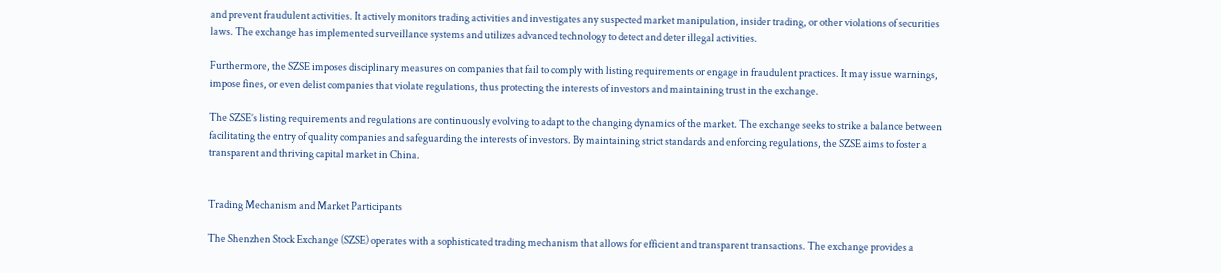and prevent fraudulent activities. It actively monitors trading activities and investigates any suspected market manipulation, insider trading, or other violations of securities laws. The exchange has implemented surveillance systems and utilizes advanced technology to detect and deter illegal activities.

Furthermore, the SZSE imposes disciplinary measures on companies that fail to comply with listing requirements or engage in fraudulent practices. It may issue warnings, impose fines, or even delist companies that violate regulations, thus protecting the interests of investors and maintaining trust in the exchange.

The SZSE’s listing requirements and regulations are continuously evolving to adapt to the changing dynamics of the market. The exchange seeks to strike a balance between facilitating the entry of quality companies and safeguarding the interests of investors. By maintaining strict standards and enforcing regulations, the SZSE aims to foster a transparent and thriving capital market in China.


Trading Mechanism and Market Participants

The Shenzhen Stock Exchange (SZSE) operates with a sophisticated trading mechanism that allows for efficient and transparent transactions. The exchange provides a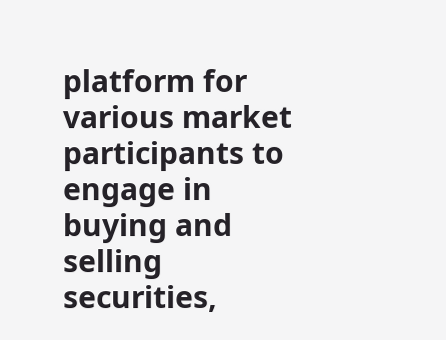platform for various market participants to engage in buying and selling securities,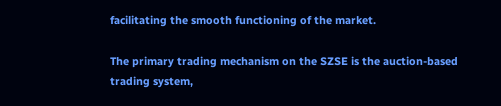facilitating the smooth functioning of the market.

The primary trading mechanism on the SZSE is the auction-based trading system,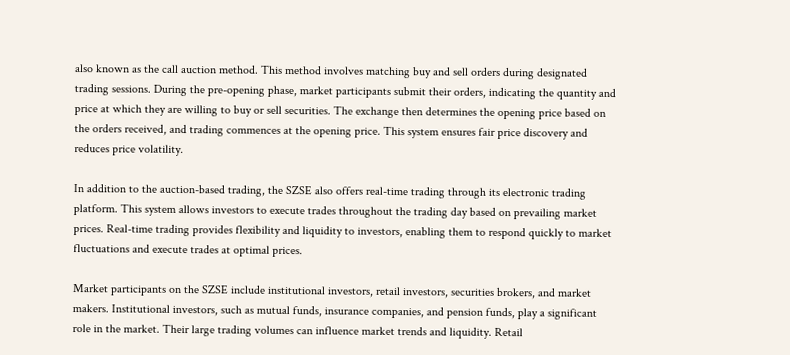also known as the call auction method. This method involves matching buy and sell orders during designated trading sessions. During the pre-opening phase, market participants submit their orders, indicating the quantity and price at which they are willing to buy or sell securities. The exchange then determines the opening price based on the orders received, and trading commences at the opening price. This system ensures fair price discovery and reduces price volatility.

In addition to the auction-based trading, the SZSE also offers real-time trading through its electronic trading platform. This system allows investors to execute trades throughout the trading day based on prevailing market prices. Real-time trading provides flexibility and liquidity to investors, enabling them to respond quickly to market fluctuations and execute trades at optimal prices.

Market participants on the SZSE include institutional investors, retail investors, securities brokers, and market makers. Institutional investors, such as mutual funds, insurance companies, and pension funds, play a significant role in the market. Their large trading volumes can influence market trends and liquidity. Retail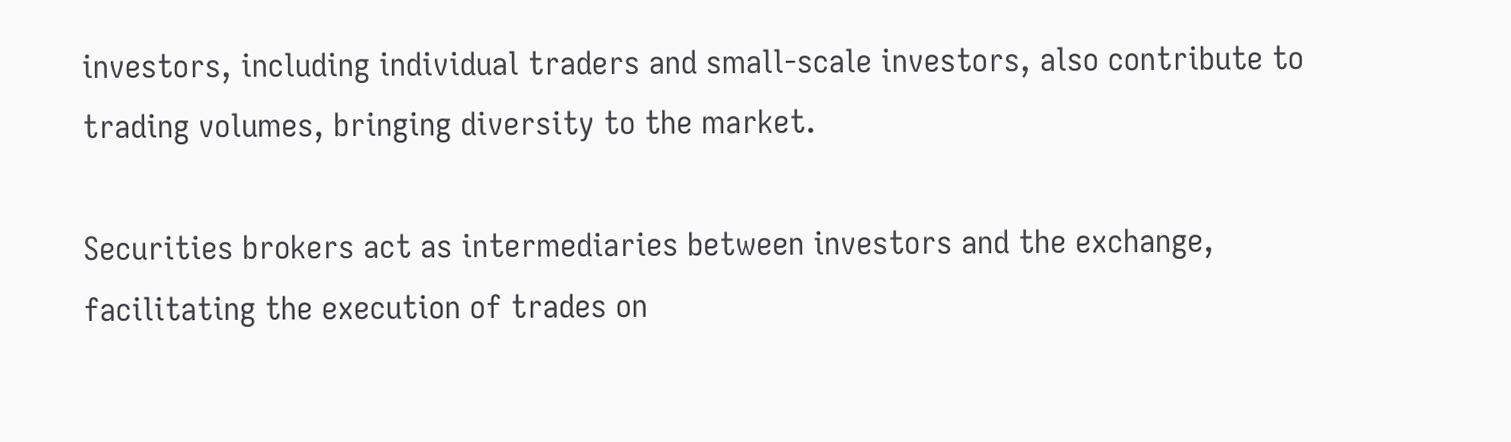investors, including individual traders and small-scale investors, also contribute to trading volumes, bringing diversity to the market.

Securities brokers act as intermediaries between investors and the exchange, facilitating the execution of trades on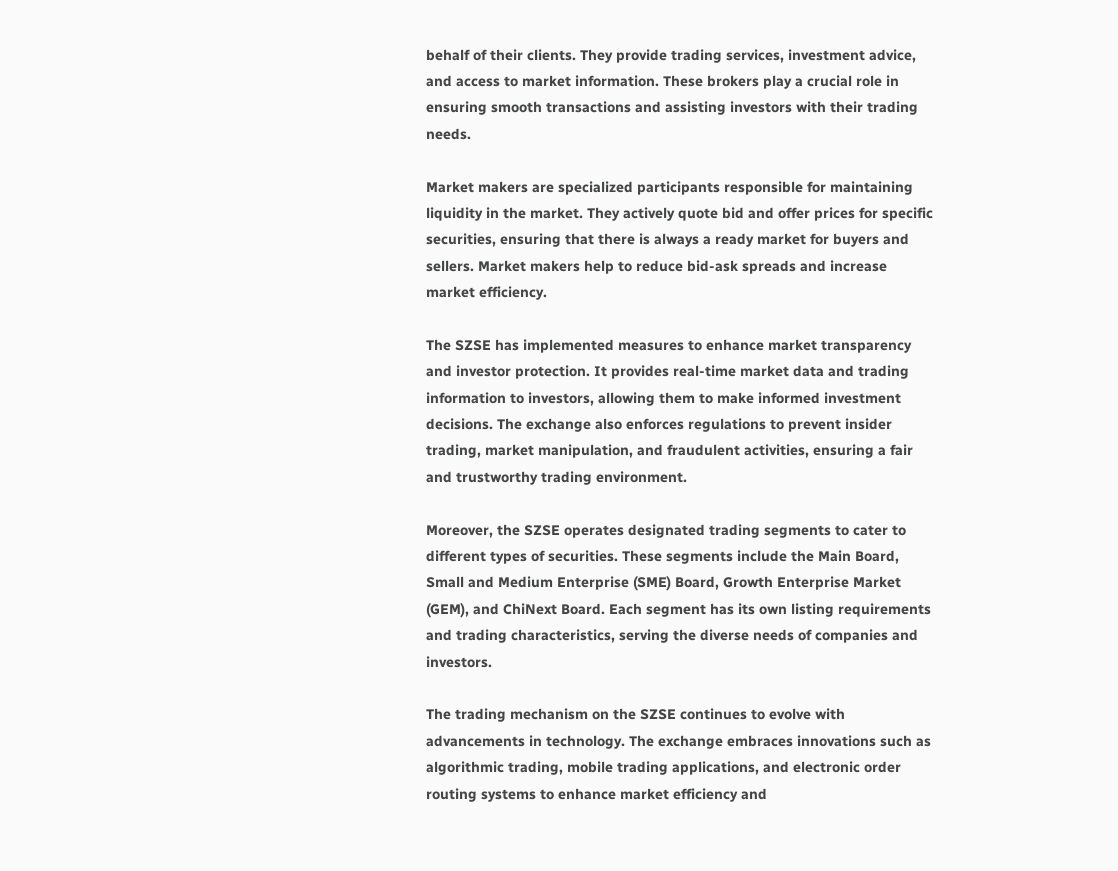behalf of their clients. They provide trading services, investment advice, and access to market information. These brokers play a crucial role in ensuring smooth transactions and assisting investors with their trading needs.

Market makers are specialized participants responsible for maintaining liquidity in the market. They actively quote bid and offer prices for specific securities, ensuring that there is always a ready market for buyers and sellers. Market makers help to reduce bid-ask spreads and increase market efficiency.

The SZSE has implemented measures to enhance market transparency and investor protection. It provides real-time market data and trading information to investors, allowing them to make informed investment decisions. The exchange also enforces regulations to prevent insider trading, market manipulation, and fraudulent activities, ensuring a fair and trustworthy trading environment.

Moreover, the SZSE operates designated trading segments to cater to different types of securities. These segments include the Main Board, Small and Medium Enterprise (SME) Board, Growth Enterprise Market (GEM), and ChiNext Board. Each segment has its own listing requirements and trading characteristics, serving the diverse needs of companies and investors.

The trading mechanism on the SZSE continues to evolve with advancements in technology. The exchange embraces innovations such as algorithmic trading, mobile trading applications, and electronic order routing systems to enhance market efficiency and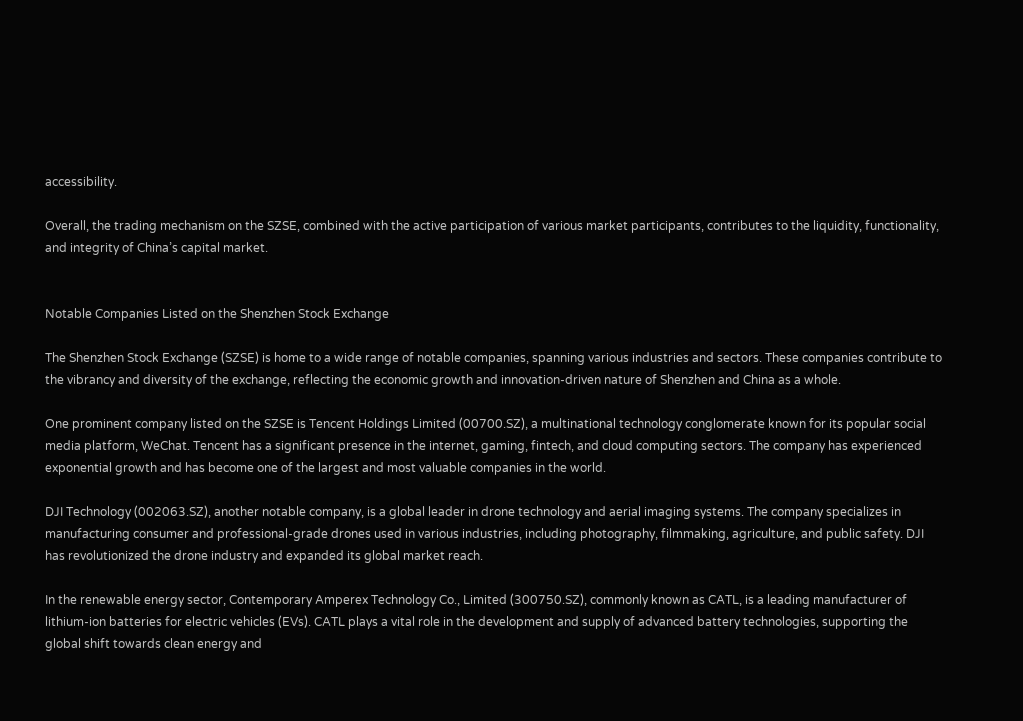accessibility.

Overall, the trading mechanism on the SZSE, combined with the active participation of various market participants, contributes to the liquidity, functionality, and integrity of China’s capital market.


Notable Companies Listed on the Shenzhen Stock Exchange

The Shenzhen Stock Exchange (SZSE) is home to a wide range of notable companies, spanning various industries and sectors. These companies contribute to the vibrancy and diversity of the exchange, reflecting the economic growth and innovation-driven nature of Shenzhen and China as a whole.

One prominent company listed on the SZSE is Tencent Holdings Limited (00700.SZ), a multinational technology conglomerate known for its popular social media platform, WeChat. Tencent has a significant presence in the internet, gaming, fintech, and cloud computing sectors. The company has experienced exponential growth and has become one of the largest and most valuable companies in the world.

DJI Technology (002063.SZ), another notable company, is a global leader in drone technology and aerial imaging systems. The company specializes in manufacturing consumer and professional-grade drones used in various industries, including photography, filmmaking, agriculture, and public safety. DJI has revolutionized the drone industry and expanded its global market reach.

In the renewable energy sector, Contemporary Amperex Technology Co., Limited (300750.SZ), commonly known as CATL, is a leading manufacturer of lithium-ion batteries for electric vehicles (EVs). CATL plays a vital role in the development and supply of advanced battery technologies, supporting the global shift towards clean energy and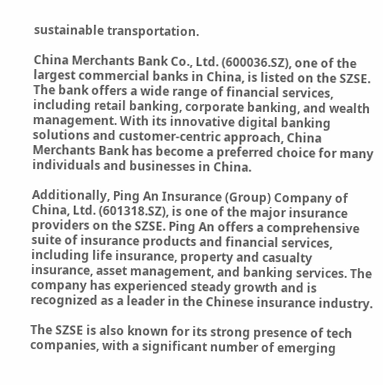sustainable transportation.

China Merchants Bank Co., Ltd. (600036.SZ), one of the largest commercial banks in China, is listed on the SZSE. The bank offers a wide range of financial services, including retail banking, corporate banking, and wealth management. With its innovative digital banking solutions and customer-centric approach, China Merchants Bank has become a preferred choice for many individuals and businesses in China.

Additionally, Ping An Insurance (Group) Company of China, Ltd. (601318.SZ), is one of the major insurance providers on the SZSE. Ping An offers a comprehensive suite of insurance products and financial services, including life insurance, property and casualty insurance, asset management, and banking services. The company has experienced steady growth and is recognized as a leader in the Chinese insurance industry.

The SZSE is also known for its strong presence of tech companies, with a significant number of emerging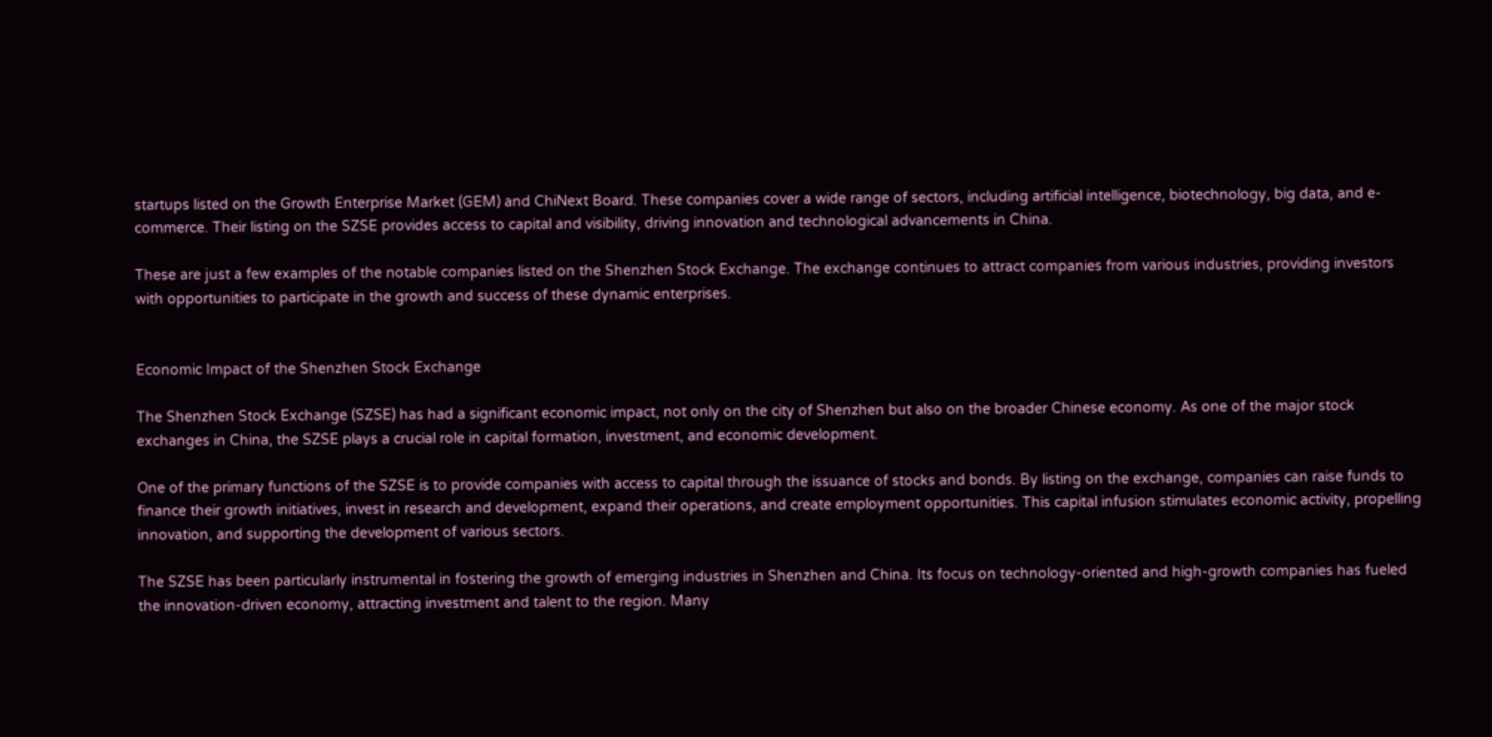startups listed on the Growth Enterprise Market (GEM) and ChiNext Board. These companies cover a wide range of sectors, including artificial intelligence, biotechnology, big data, and e-commerce. Their listing on the SZSE provides access to capital and visibility, driving innovation and technological advancements in China.

These are just a few examples of the notable companies listed on the Shenzhen Stock Exchange. The exchange continues to attract companies from various industries, providing investors with opportunities to participate in the growth and success of these dynamic enterprises.


Economic Impact of the Shenzhen Stock Exchange

The Shenzhen Stock Exchange (SZSE) has had a significant economic impact, not only on the city of Shenzhen but also on the broader Chinese economy. As one of the major stock exchanges in China, the SZSE plays a crucial role in capital formation, investment, and economic development.

One of the primary functions of the SZSE is to provide companies with access to capital through the issuance of stocks and bonds. By listing on the exchange, companies can raise funds to finance their growth initiatives, invest in research and development, expand their operations, and create employment opportunities. This capital infusion stimulates economic activity, propelling innovation, and supporting the development of various sectors.

The SZSE has been particularly instrumental in fostering the growth of emerging industries in Shenzhen and China. Its focus on technology-oriented and high-growth companies has fueled the innovation-driven economy, attracting investment and talent to the region. Many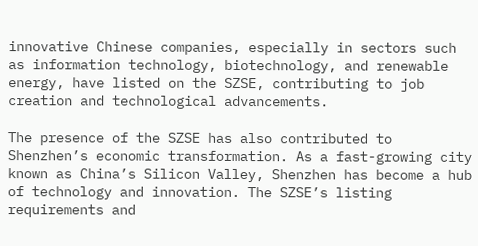innovative Chinese companies, especially in sectors such as information technology, biotechnology, and renewable energy, have listed on the SZSE, contributing to job creation and technological advancements.

The presence of the SZSE has also contributed to Shenzhen’s economic transformation. As a fast-growing city known as China’s Silicon Valley, Shenzhen has become a hub of technology and innovation. The SZSE’s listing requirements and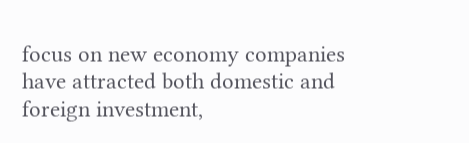focus on new economy companies have attracted both domestic and foreign investment,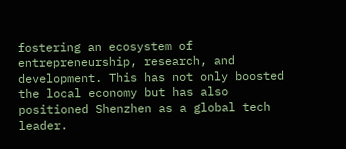fostering an ecosystem of entrepreneurship, research, and development. This has not only boosted the local economy but has also positioned Shenzhen as a global tech leader.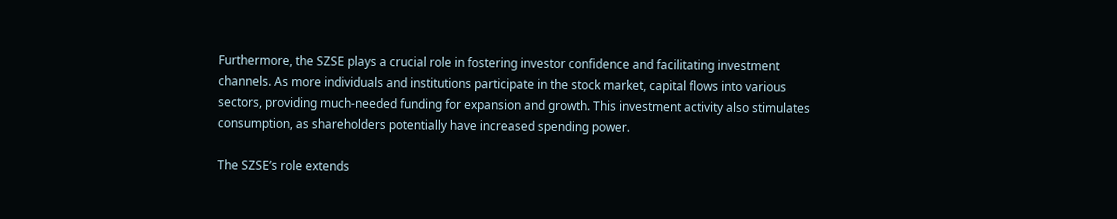Furthermore, the SZSE plays a crucial role in fostering investor confidence and facilitating investment channels. As more individuals and institutions participate in the stock market, capital flows into various sectors, providing much-needed funding for expansion and growth. This investment activity also stimulates consumption, as shareholders potentially have increased spending power.

The SZSE’s role extends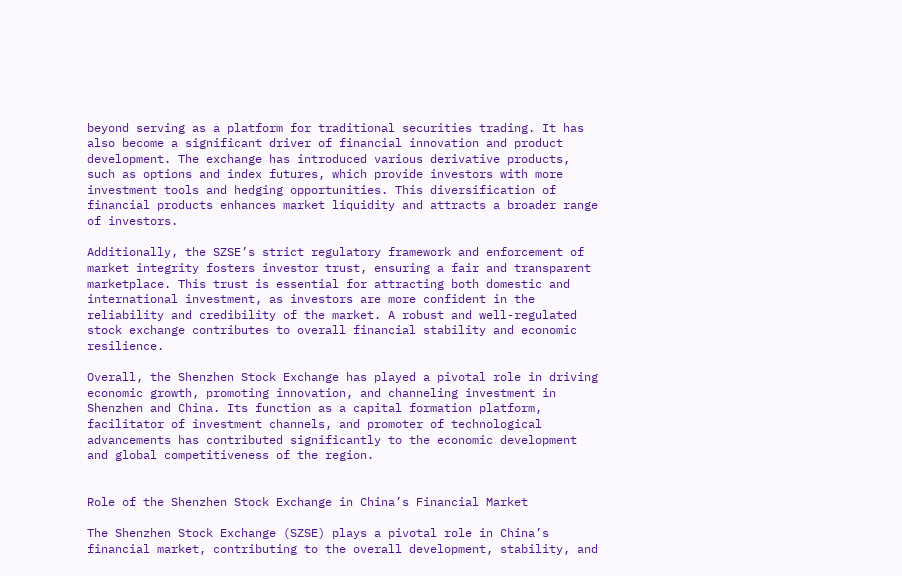beyond serving as a platform for traditional securities trading. It has also become a significant driver of financial innovation and product development. The exchange has introduced various derivative products, such as options and index futures, which provide investors with more investment tools and hedging opportunities. This diversification of financial products enhances market liquidity and attracts a broader range of investors.

Additionally, the SZSE’s strict regulatory framework and enforcement of market integrity fosters investor trust, ensuring a fair and transparent marketplace. This trust is essential for attracting both domestic and international investment, as investors are more confident in the reliability and credibility of the market. A robust and well-regulated stock exchange contributes to overall financial stability and economic resilience.

Overall, the Shenzhen Stock Exchange has played a pivotal role in driving economic growth, promoting innovation, and channeling investment in Shenzhen and China. Its function as a capital formation platform, facilitator of investment channels, and promoter of technological advancements has contributed significantly to the economic development and global competitiveness of the region.


Role of the Shenzhen Stock Exchange in China’s Financial Market

The Shenzhen Stock Exchange (SZSE) plays a pivotal role in China’s financial market, contributing to the overall development, stability, and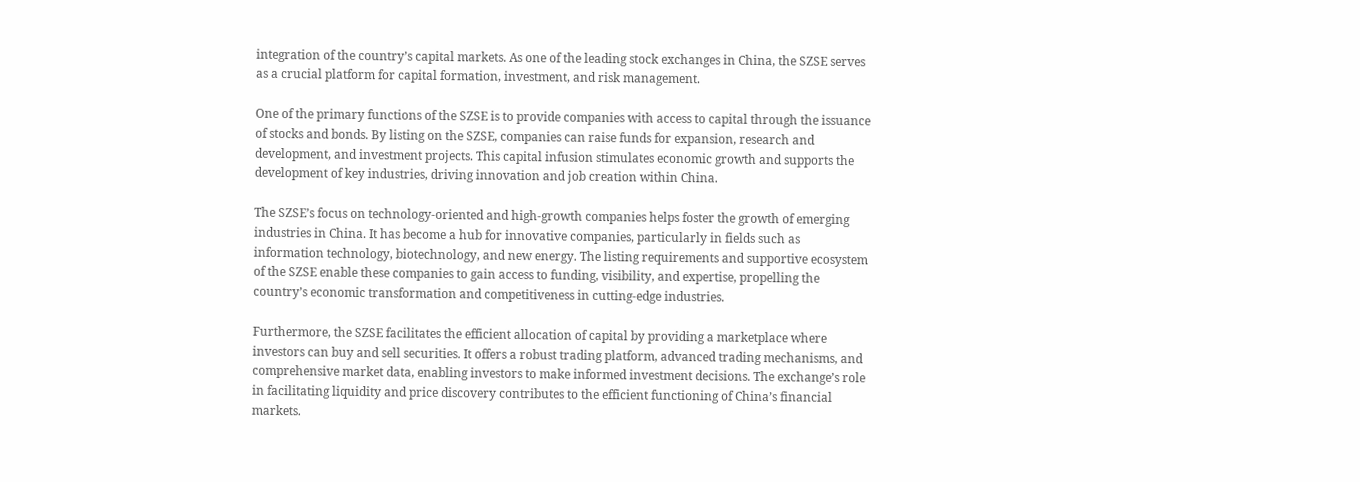integration of the country’s capital markets. As one of the leading stock exchanges in China, the SZSE serves as a crucial platform for capital formation, investment, and risk management.

One of the primary functions of the SZSE is to provide companies with access to capital through the issuance of stocks and bonds. By listing on the SZSE, companies can raise funds for expansion, research and development, and investment projects. This capital infusion stimulates economic growth and supports the development of key industries, driving innovation and job creation within China.

The SZSE’s focus on technology-oriented and high-growth companies helps foster the growth of emerging industries in China. It has become a hub for innovative companies, particularly in fields such as information technology, biotechnology, and new energy. The listing requirements and supportive ecosystem of the SZSE enable these companies to gain access to funding, visibility, and expertise, propelling the country’s economic transformation and competitiveness in cutting-edge industries.

Furthermore, the SZSE facilitates the efficient allocation of capital by providing a marketplace where investors can buy and sell securities. It offers a robust trading platform, advanced trading mechanisms, and comprehensive market data, enabling investors to make informed investment decisions. The exchange’s role in facilitating liquidity and price discovery contributes to the efficient functioning of China’s financial markets.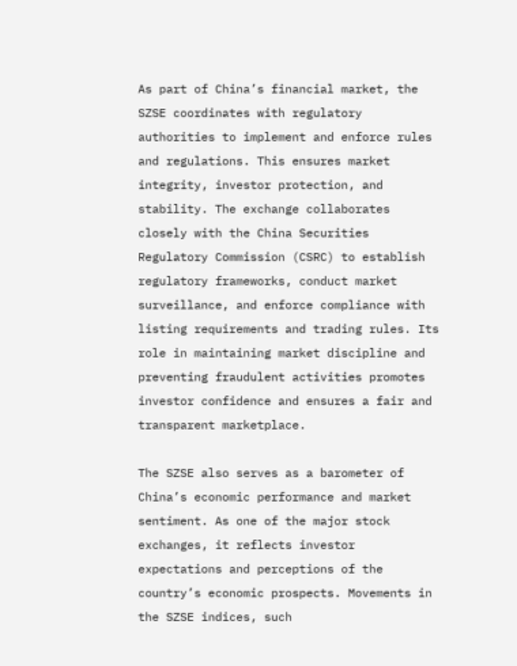As part of China’s financial market, the SZSE coordinates with regulatory authorities to implement and enforce rules and regulations. This ensures market integrity, investor protection, and stability. The exchange collaborates closely with the China Securities Regulatory Commission (CSRC) to establish regulatory frameworks, conduct market surveillance, and enforce compliance with listing requirements and trading rules. Its role in maintaining market discipline and preventing fraudulent activities promotes investor confidence and ensures a fair and transparent marketplace.

The SZSE also serves as a barometer of China’s economic performance and market sentiment. As one of the major stock exchanges, it reflects investor expectations and perceptions of the country’s economic prospects. Movements in the SZSE indices, such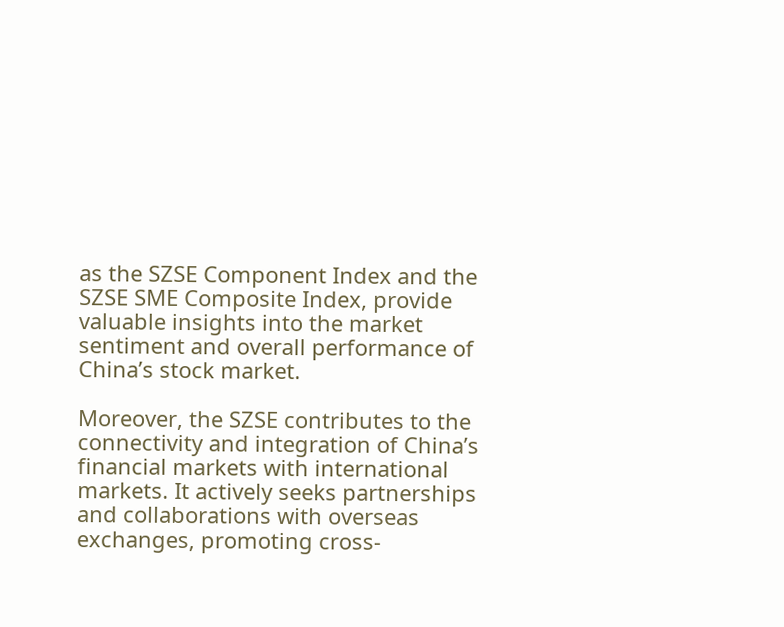as the SZSE Component Index and the SZSE SME Composite Index, provide valuable insights into the market sentiment and overall performance of China’s stock market.

Moreover, the SZSE contributes to the connectivity and integration of China’s financial markets with international markets. It actively seeks partnerships and collaborations with overseas exchanges, promoting cross-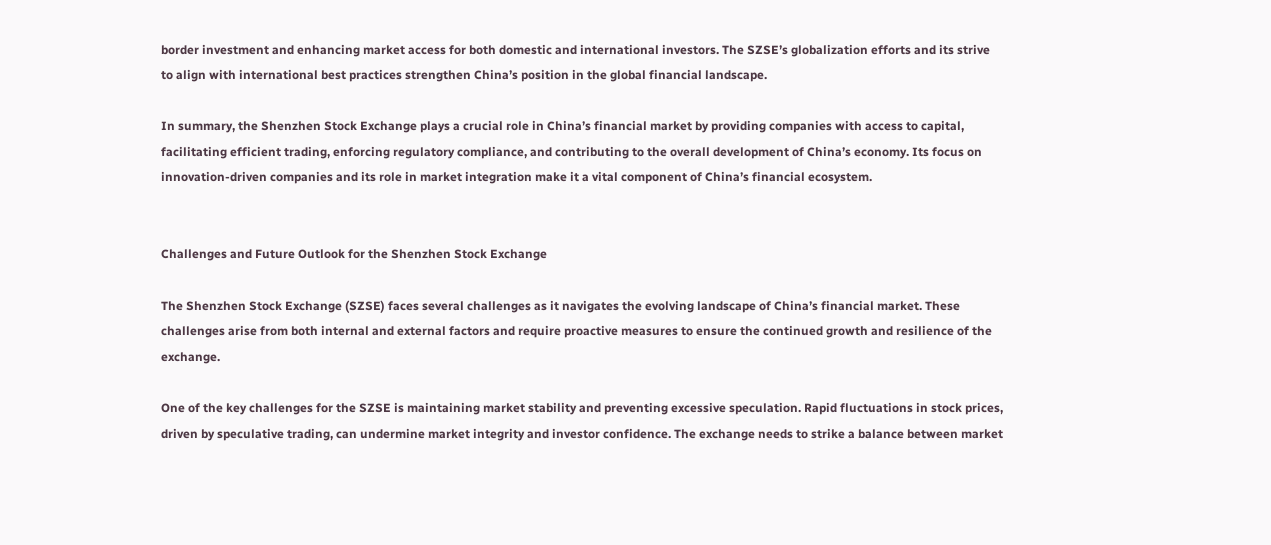border investment and enhancing market access for both domestic and international investors. The SZSE’s globalization efforts and its strive to align with international best practices strengthen China’s position in the global financial landscape.

In summary, the Shenzhen Stock Exchange plays a crucial role in China’s financial market by providing companies with access to capital, facilitating efficient trading, enforcing regulatory compliance, and contributing to the overall development of China’s economy. Its focus on innovation-driven companies and its role in market integration make it a vital component of China’s financial ecosystem.


Challenges and Future Outlook for the Shenzhen Stock Exchange

The Shenzhen Stock Exchange (SZSE) faces several challenges as it navigates the evolving landscape of China’s financial market. These challenges arise from both internal and external factors and require proactive measures to ensure the continued growth and resilience of the exchange.

One of the key challenges for the SZSE is maintaining market stability and preventing excessive speculation. Rapid fluctuations in stock prices, driven by speculative trading, can undermine market integrity and investor confidence. The exchange needs to strike a balance between market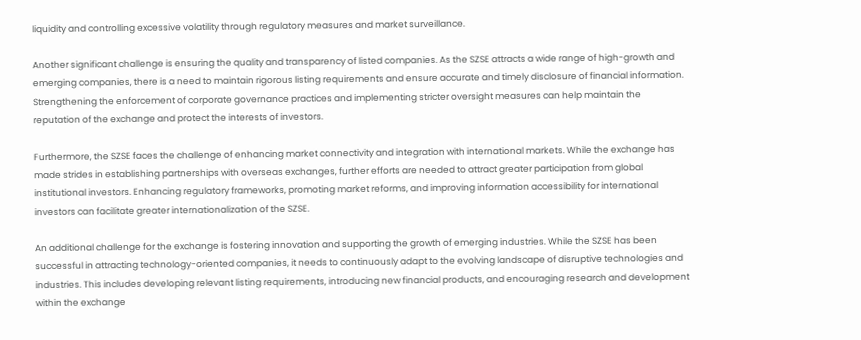liquidity and controlling excessive volatility through regulatory measures and market surveillance.

Another significant challenge is ensuring the quality and transparency of listed companies. As the SZSE attracts a wide range of high-growth and emerging companies, there is a need to maintain rigorous listing requirements and ensure accurate and timely disclosure of financial information. Strengthening the enforcement of corporate governance practices and implementing stricter oversight measures can help maintain the reputation of the exchange and protect the interests of investors.

Furthermore, the SZSE faces the challenge of enhancing market connectivity and integration with international markets. While the exchange has made strides in establishing partnerships with overseas exchanges, further efforts are needed to attract greater participation from global institutional investors. Enhancing regulatory frameworks, promoting market reforms, and improving information accessibility for international investors can facilitate greater internationalization of the SZSE.

An additional challenge for the exchange is fostering innovation and supporting the growth of emerging industries. While the SZSE has been successful in attracting technology-oriented companies, it needs to continuously adapt to the evolving landscape of disruptive technologies and industries. This includes developing relevant listing requirements, introducing new financial products, and encouraging research and development within the exchange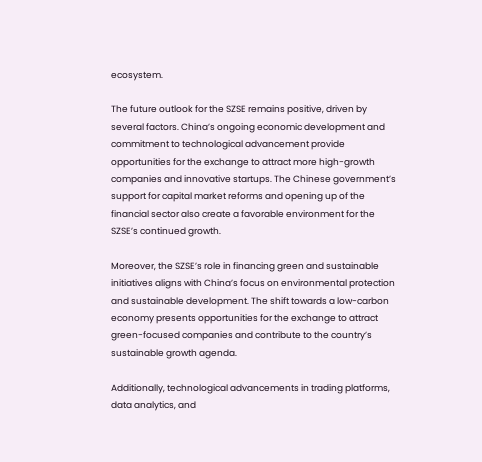ecosystem.

The future outlook for the SZSE remains positive, driven by several factors. China’s ongoing economic development and commitment to technological advancement provide opportunities for the exchange to attract more high-growth companies and innovative startups. The Chinese government’s support for capital market reforms and opening up of the financial sector also create a favorable environment for the SZSE’s continued growth.

Moreover, the SZSE’s role in financing green and sustainable initiatives aligns with China’s focus on environmental protection and sustainable development. The shift towards a low-carbon economy presents opportunities for the exchange to attract green-focused companies and contribute to the country’s sustainable growth agenda.

Additionally, technological advancements in trading platforms, data analytics, and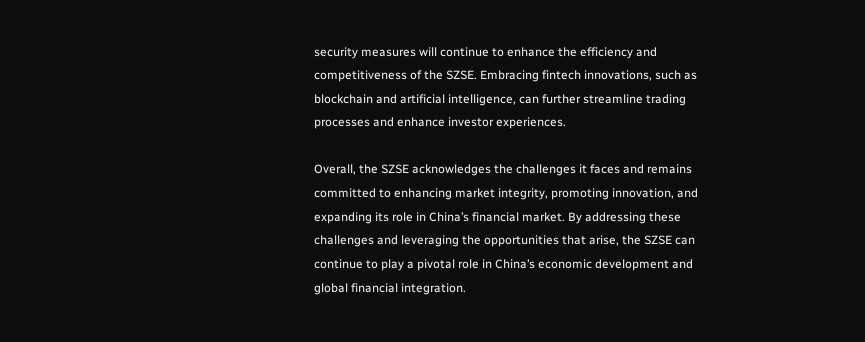security measures will continue to enhance the efficiency and competitiveness of the SZSE. Embracing fintech innovations, such as blockchain and artificial intelligence, can further streamline trading processes and enhance investor experiences.

Overall, the SZSE acknowledges the challenges it faces and remains committed to enhancing market integrity, promoting innovation, and expanding its role in China’s financial market. By addressing these challenges and leveraging the opportunities that arise, the SZSE can continue to play a pivotal role in China’s economic development and global financial integration.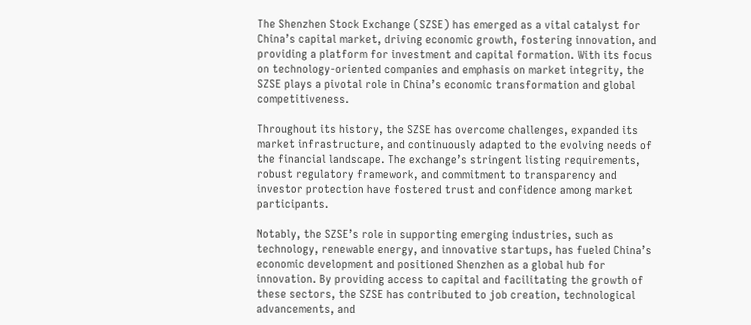The Shenzhen Stock Exchange (SZSE) has emerged as a vital catalyst for China’s capital market, driving economic growth, fostering innovation, and providing a platform for investment and capital formation. With its focus on technology-oriented companies and emphasis on market integrity, the SZSE plays a pivotal role in China’s economic transformation and global competitiveness.

Throughout its history, the SZSE has overcome challenges, expanded its market infrastructure, and continuously adapted to the evolving needs of the financial landscape. The exchange’s stringent listing requirements, robust regulatory framework, and commitment to transparency and investor protection have fostered trust and confidence among market participants.

Notably, the SZSE’s role in supporting emerging industries, such as technology, renewable energy, and innovative startups, has fueled China’s economic development and positioned Shenzhen as a global hub for innovation. By providing access to capital and facilitating the growth of these sectors, the SZSE has contributed to job creation, technological advancements, and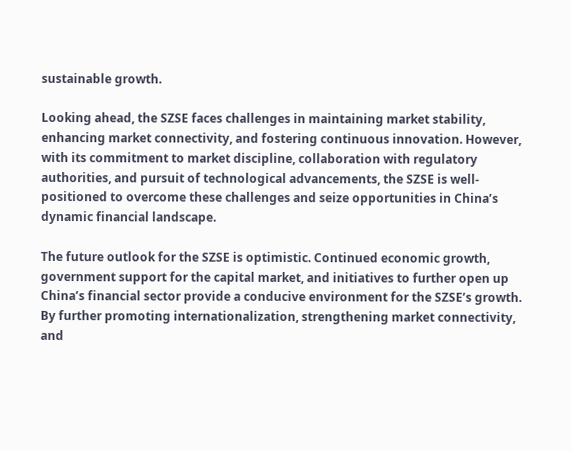sustainable growth.

Looking ahead, the SZSE faces challenges in maintaining market stability, enhancing market connectivity, and fostering continuous innovation. However, with its commitment to market discipline, collaboration with regulatory authorities, and pursuit of technological advancements, the SZSE is well-positioned to overcome these challenges and seize opportunities in China’s dynamic financial landscape.

The future outlook for the SZSE is optimistic. Continued economic growth, government support for the capital market, and initiatives to further open up China’s financial sector provide a conducive environment for the SZSE’s growth. By further promoting internationalization, strengthening market connectivity, and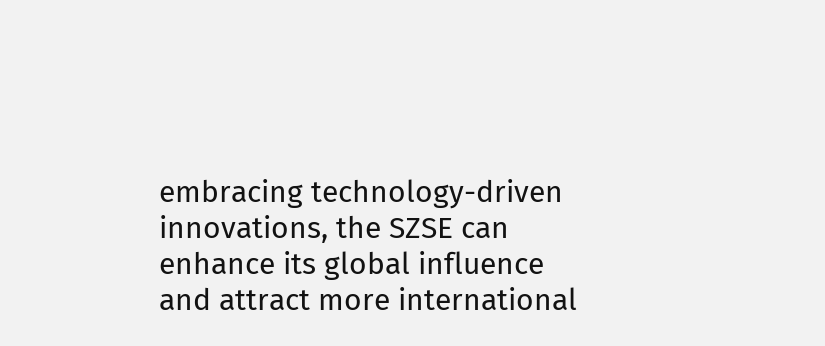embracing technology-driven innovations, the SZSE can enhance its global influence and attract more international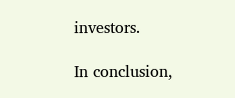investors.

In conclusion,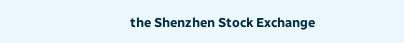the Shenzhen Stock Exchange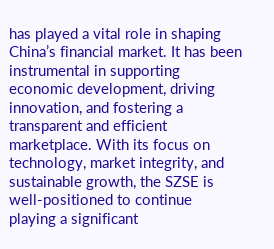has played a vital role in shaping China’s financial market. It has been instrumental in supporting economic development, driving innovation, and fostering a transparent and efficient marketplace. With its focus on technology, market integrity, and sustainable growth, the SZSE is well-positioned to continue playing a significant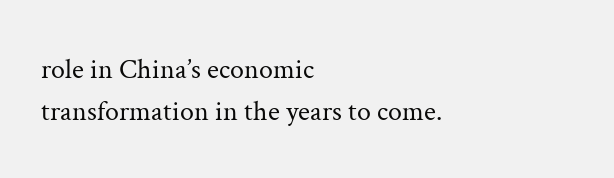role in China’s economic transformation in the years to come.